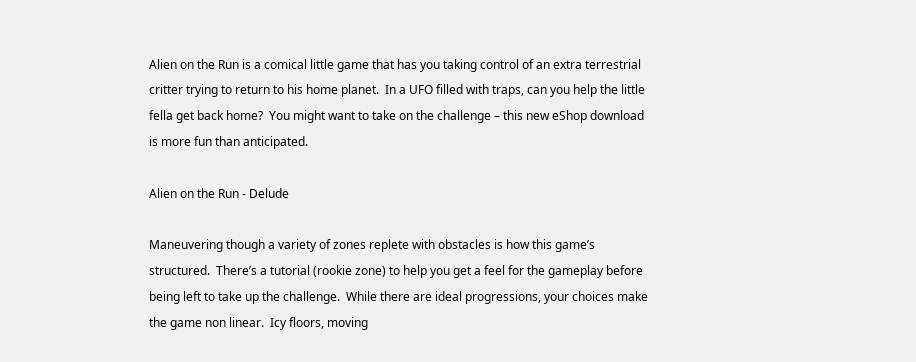Alien on the Run is a comical little game that has you taking control of an extra terrestrial critter trying to return to his home planet.  In a UFO filled with traps, can you help the little fella get back home?  You might want to take on the challenge – this new eShop download is more fun than anticipated.

Alien on the Run - Delude

Maneuvering though a variety of zones replete with obstacles is how this game’s structured.  There’s a tutorial (rookie zone) to help you get a feel for the gameplay before being left to take up the challenge.  While there are ideal progressions, your choices make the game non linear.  Icy floors, moving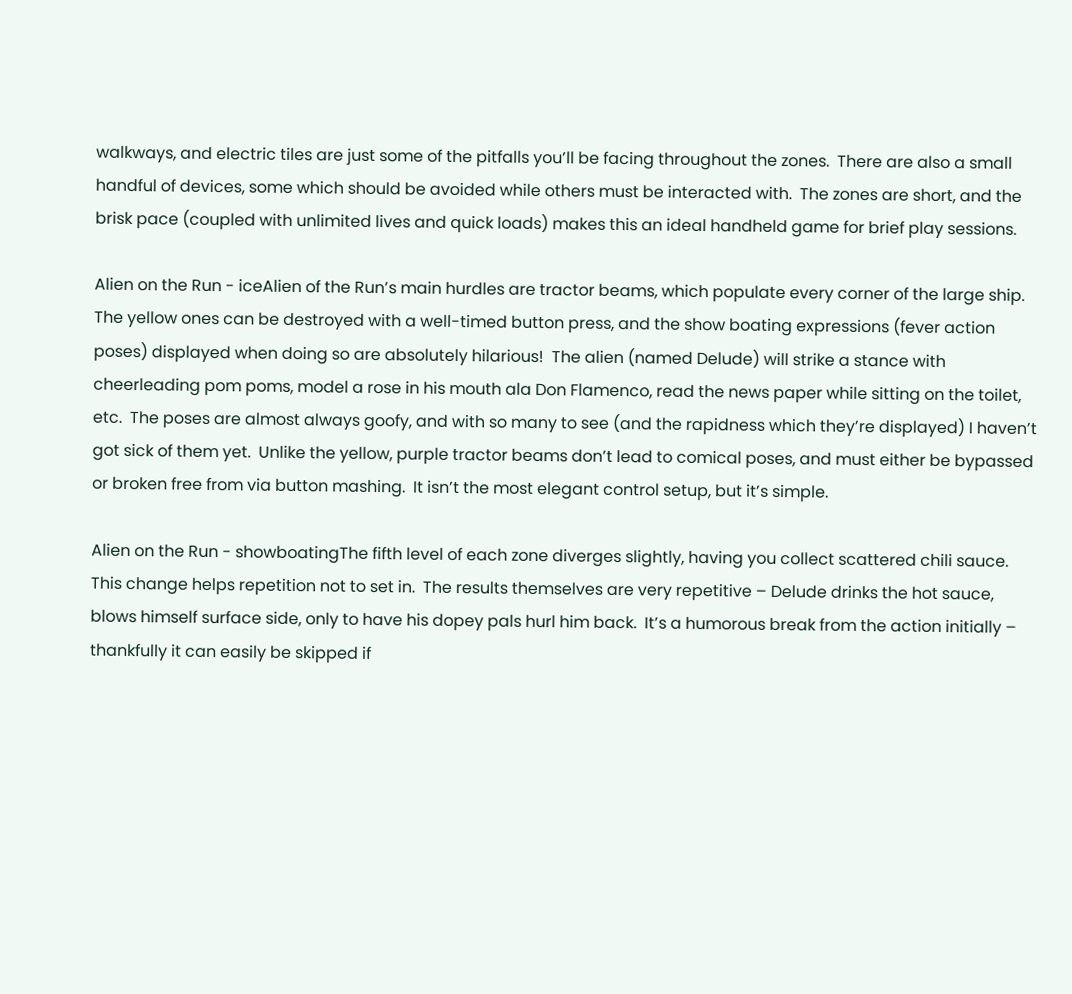walkways, and electric tiles are just some of the pitfalls you’ll be facing throughout the zones.  There are also a small handful of devices, some which should be avoided while others must be interacted with.  The zones are short, and the brisk pace (coupled with unlimited lives and quick loads) makes this an ideal handheld game for brief play sessions.

Alien on the Run - iceAlien of the Run’s main hurdles are tractor beams, which populate every corner of the large ship.  The yellow ones can be destroyed with a well-timed button press, and the show boating expressions (fever action poses) displayed when doing so are absolutely hilarious!  The alien (named Delude) will strike a stance with cheerleading pom poms, model a rose in his mouth ala Don Flamenco, read the news paper while sitting on the toilet, etc.  The poses are almost always goofy, and with so many to see (and the rapidness which they’re displayed) I haven’t got sick of them yet.  Unlike the yellow, purple tractor beams don’t lead to comical poses, and must either be bypassed or broken free from via button mashing.  It isn’t the most elegant control setup, but it’s simple.

Alien on the Run - showboatingThe fifth level of each zone diverges slightly, having you collect scattered chili sauce.  This change helps repetition not to set in.  The results themselves are very repetitive – Delude drinks the hot sauce, blows himself surface side, only to have his dopey pals hurl him back.  It’s a humorous break from the action initially – thankfully it can easily be skipped if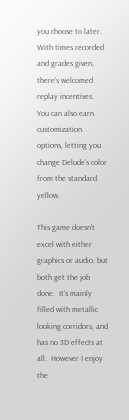you choose to later.  With times recorded and grades given, there’s welcomed replay incentives.  You can also earn customization options, letting you change Delude’s color from the standard yellow.

This game doesn’t excel with either graphics or audio, but both get the job done.  It’s mainly filled with metallic looking corridors, and has no 3D effects at all.  However I enjoy the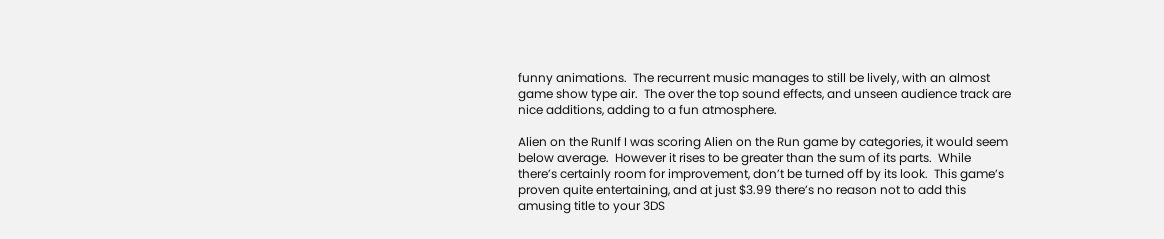funny animations.  The recurrent music manages to still be lively, with an almost game show type air.  The over the top sound effects, and unseen audience track are nice additions, adding to a fun atmosphere.

Alien on the RunIf I was scoring Alien on the Run game by categories, it would seem below average.  However it rises to be greater than the sum of its parts.  While there’s certainly room for improvement, don’t be turned off by its look.  This game’s proven quite entertaining, and at just $3.99 there’s no reason not to add this amusing title to your 3DS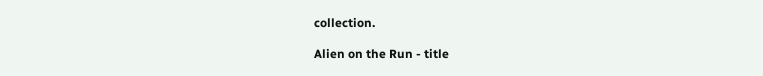collection.

Alien on the Run - title